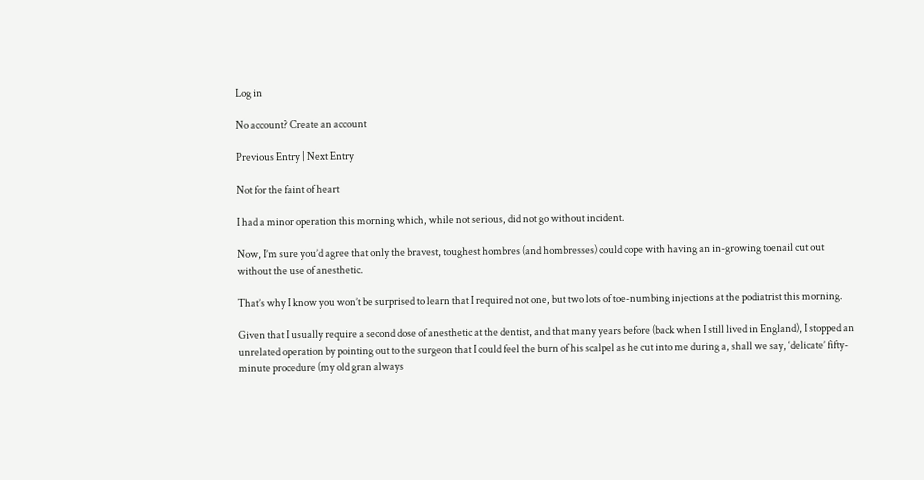Log in

No account? Create an account

Previous Entry | Next Entry

Not for the faint of heart

I had a minor operation this morning which, while not serious, did not go without incident.

Now, I’m sure you’d agree that only the bravest, toughest hombres (and hombresses) could cope with having an in-growing toenail cut out without the use of anesthetic.

That’s why I know you won’t be surprised to learn that I required not one, but two lots of toe-numbing injections at the podiatrist this morning.

Given that I usually require a second dose of anesthetic at the dentist, and that many years before (back when I still lived in England), I stopped an unrelated operation by pointing out to the surgeon that I could feel the burn of his scalpel as he cut into me during a, shall we say, ‘delicate’ fifty-minute procedure (my old gran always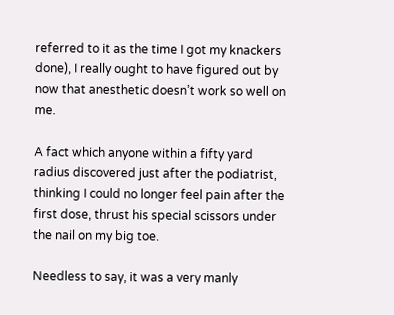referred to it as the time I got my knackers done), I really ought to have figured out by now that anesthetic doesn’t work so well on me.

A fact which anyone within a fifty yard radius discovered just after the podiatrist, thinking I could no longer feel pain after the first dose, thrust his special scissors under the nail on my big toe.

Needless to say, it was a very manly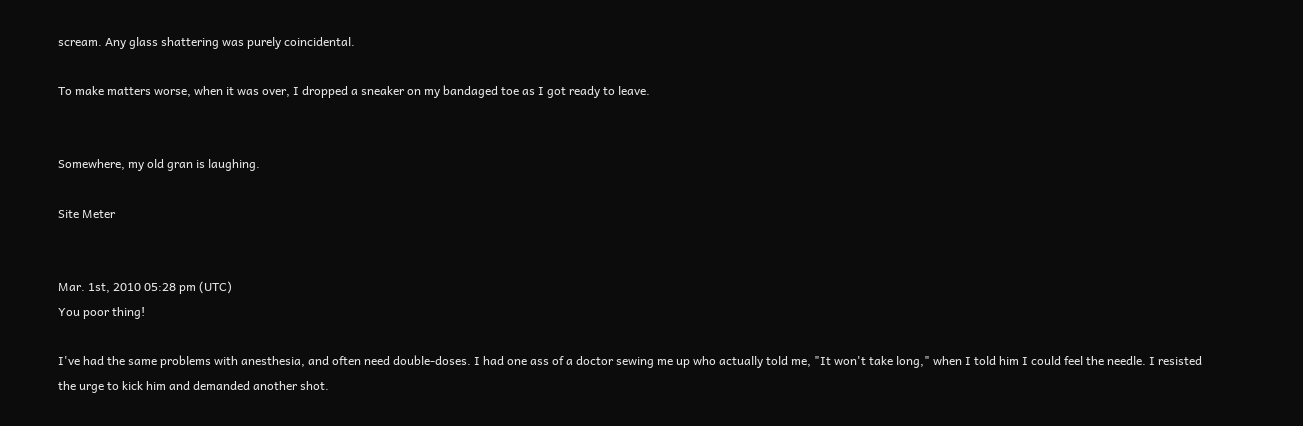scream. Any glass shattering was purely coincidental.

To make matters worse, when it was over, I dropped a sneaker on my bandaged toe as I got ready to leave.


Somewhere, my old gran is laughing.

Site Meter


Mar. 1st, 2010 05:28 pm (UTC)
You poor thing!

I've had the same problems with anesthesia, and often need double-doses. I had one ass of a doctor sewing me up who actually told me, "It won't take long," when I told him I could feel the needle. I resisted the urge to kick him and demanded another shot.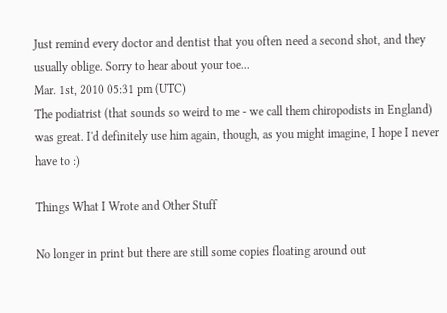Just remind every doctor and dentist that you often need a second shot, and they usually oblige. Sorry to hear about your toe...
Mar. 1st, 2010 05:31 pm (UTC)
The podiatrist (that sounds so weird to me - we call them chiropodists in England) was great. I'd definitely use him again, though, as you might imagine, I hope I never have to :)

Things What I Wrote and Other Stuff

No longer in print but there are still some copies floating around out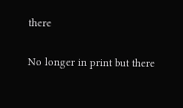there

No longer in print but there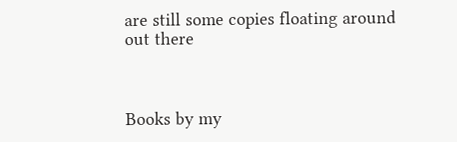are still some copies floating around out there



Books by my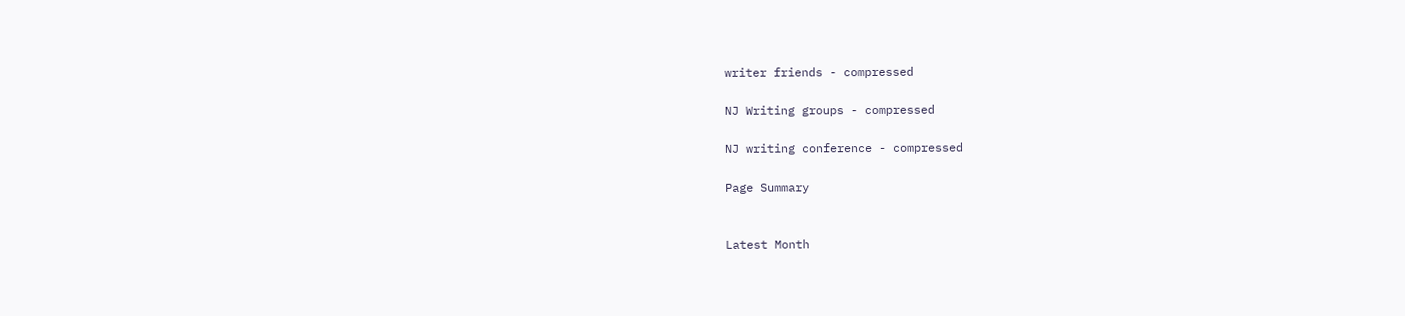writer friends - compressed

NJ Writing groups - compressed

NJ writing conference - compressed

Page Summary


Latest Month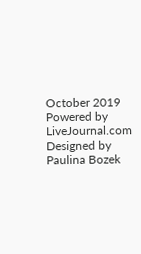October 2019
Powered by LiveJournal.com
Designed by Paulina Bozek